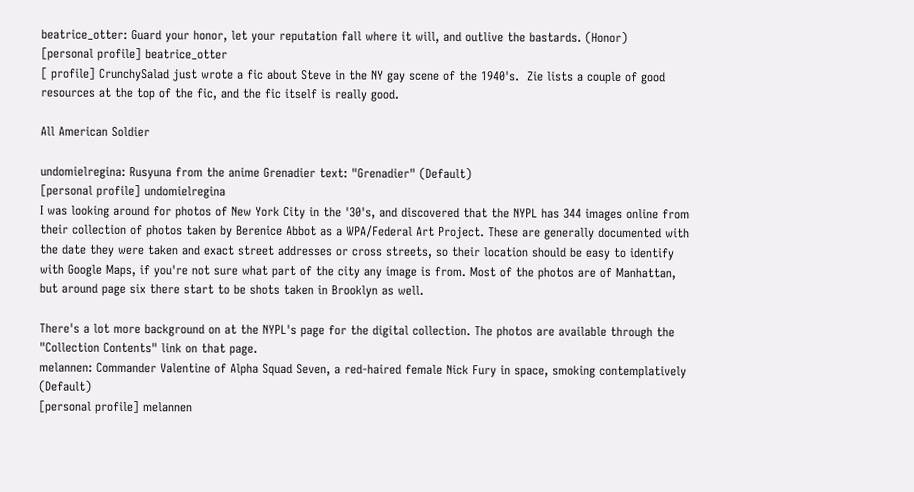beatrice_otter: Guard your honor, let your reputation fall where it will, and outlive the bastards. (Honor)
[personal profile] beatrice_otter
[ profile] CrunchySalad just wrote a fic about Steve in the NY gay scene of the 1940's.  Zie lists a couple of good resources at the top of the fic, and the fic itself is really good.

All American Soldier

undomielregina: Rusyuna from the anime Grenadier text: "Grenadier" (Default)
[personal profile] undomielregina
I was looking around for photos of New York City in the '30's, and discovered that the NYPL has 344 images online from their collection of photos taken by Berenice Abbot as a WPA/Federal Art Project. These are generally documented with the date they were taken and exact street addresses or cross streets, so their location should be easy to identify with Google Maps, if you're not sure what part of the city any image is from. Most of the photos are of Manhattan, but around page six there start to be shots taken in Brooklyn as well.

There's a lot more background on at the NYPL's page for the digital collection. The photos are available through the "Collection Contents" link on that page.
melannen: Commander Valentine of Alpha Squad Seven, a red-haired female Nick Fury in space, smoking contemplatively (Default)
[personal profile] melannen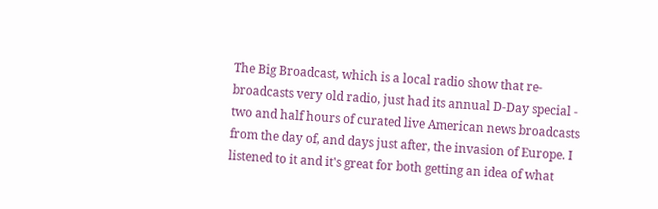The Big Broadcast, which is a local radio show that re-broadcasts very old radio, just had its annual D-Day special - two and half hours of curated live American news broadcasts from the day of, and days just after, the invasion of Europe. I listened to it and it's great for both getting an idea of what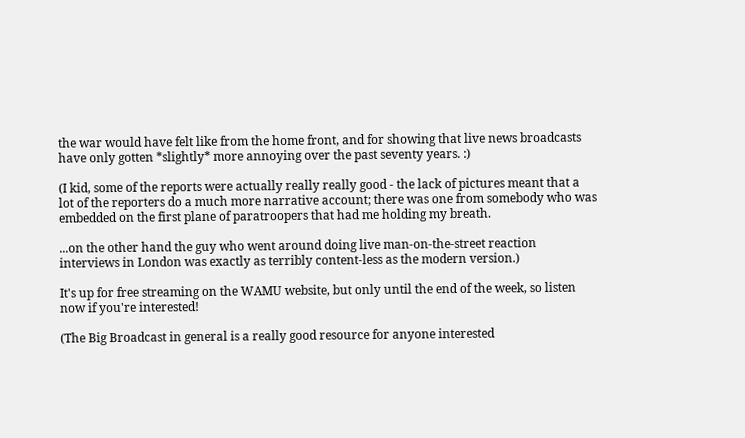the war would have felt like from the home front, and for showing that live news broadcasts have only gotten *slightly* more annoying over the past seventy years. :)

(I kid, some of the reports were actually really really good - the lack of pictures meant that a lot of the reporters do a much more narrative account; there was one from somebody who was embedded on the first plane of paratroopers that had me holding my breath.

...on the other hand the guy who went around doing live man-on-the-street reaction interviews in London was exactly as terribly content-less as the modern version.)

It's up for free streaming on the WAMU website, but only until the end of the week, so listen now if you're interested!

(The Big Broadcast in general is a really good resource for anyone interested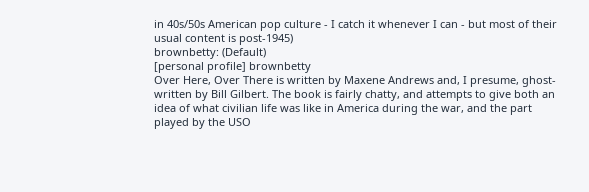in 40s/50s American pop culture - I catch it whenever I can - but most of their usual content is post-1945)
brownbetty: (Default)
[personal profile] brownbetty
Over Here, Over There is written by Maxene Andrews and, I presume, ghost-written by Bill Gilbert. The book is fairly chatty, and attempts to give both an idea of what civilian life was like in America during the war, and the part played by the USO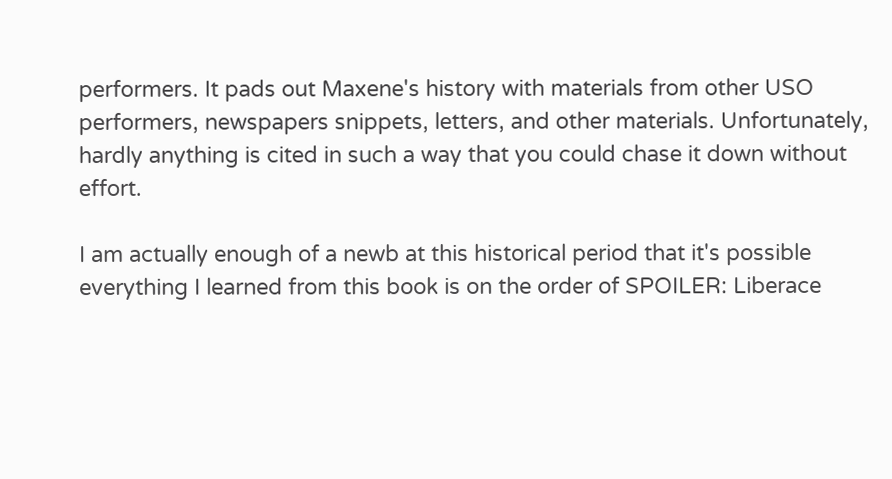performers. It pads out Maxene's history with materials from other USO performers, newspapers snippets, letters, and other materials. Unfortunately, hardly anything is cited in such a way that you could chase it down without effort.

I am actually enough of a newb at this historical period that it's possible everything I learned from this book is on the order of SPOILER: Liberace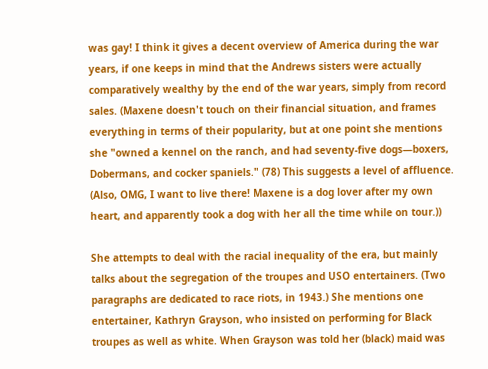was gay! I think it gives a decent overview of America during the war years, if one keeps in mind that the Andrews sisters were actually comparatively wealthy by the end of the war years, simply from record sales. (Maxene doesn't touch on their financial situation, and frames everything in terms of their popularity, but at one point she mentions she "owned a kennel on the ranch, and had seventy-five dogs—boxers, Dobermans, and cocker spaniels." (78) This suggests a level of affluence. (Also, OMG, I want to live there! Maxene is a dog lover after my own heart, and apparently took a dog with her all the time while on tour.))

She attempts to deal with the racial inequality of the era, but mainly talks about the segregation of the troupes and USO entertainers. (Two paragraphs are dedicated to race riots, in 1943.) She mentions one entertainer, Kathryn Grayson, who insisted on performing for Black troupes as well as white. When Grayson was told her (black) maid was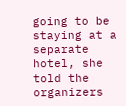going to be staying at a separate hotel, she told the organizers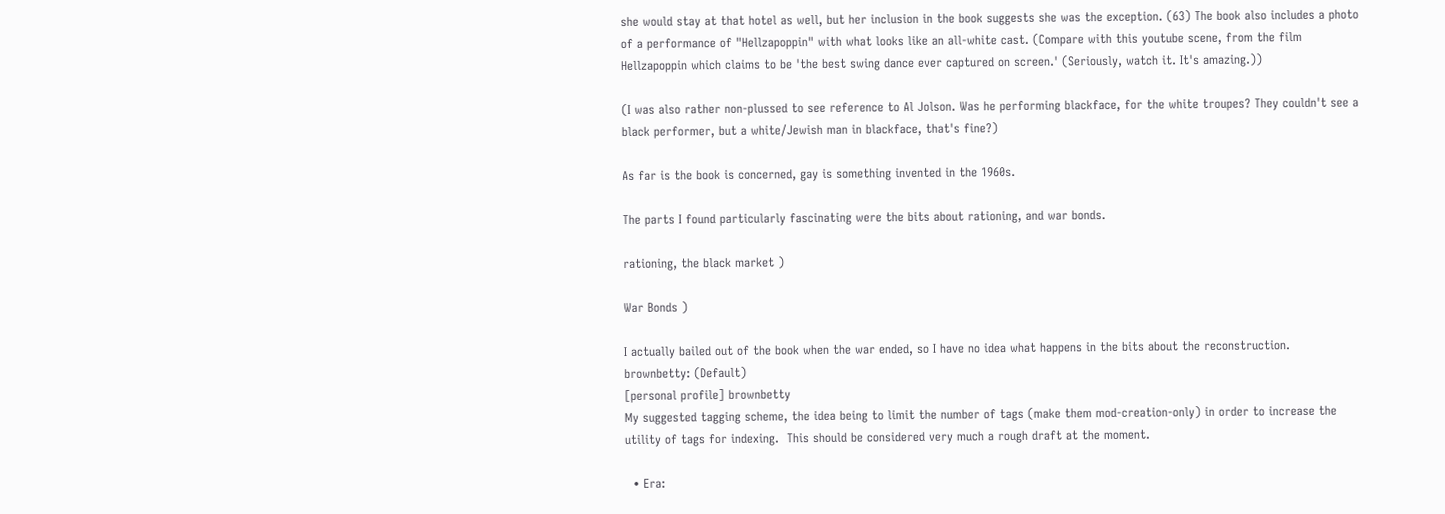she would stay at that hotel as well, but her inclusion in the book suggests she was the exception. (63) The book also includes a photo of a performance of "Hellzapoppin" with what looks like an all-white cast. (Compare with this youtube scene, from the film Hellzapoppin which claims to be 'the best swing dance ever captured on screen.' (Seriously, watch it. It's amazing.))

(I was also rather non-plussed to see reference to Al Jolson. Was he performing blackface, for the white troupes? They couldn't see a black performer, but a white/Jewish man in blackface, that's fine?)

As far is the book is concerned, gay is something invented in the 1960s.

The parts I found particularly fascinating were the bits about rationing, and war bonds.

rationing, the black market )

War Bonds )

I actually bailed out of the book when the war ended, so I have no idea what happens in the bits about the reconstruction.
brownbetty: (Default)
[personal profile] brownbetty
My suggested tagging scheme, the idea being to limit the number of tags (make them mod-creation-only) in order to increase the utility of tags for indexing.  This should be considered very much a rough draft at the moment.

  • Era: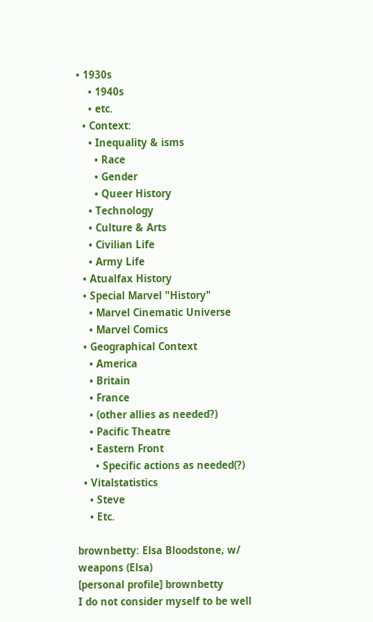• 1930s
    • 1940s
    • etc.
  • Context:
    • Inequality & isms
      • Race
      • Gender
      • Queer History
    • Technology
    • Culture & Arts
    • Civilian Life
    • Army Life
  • Atualfax History
  • Special Marvel "History"
    • Marvel Cinematic Universe
    • Marvel Comics
  • Geographical Context
    • America
    • Britain
    • France
    • (other allies as needed?)
    • Pacific Theatre
    • Eastern Front
      • Specific actions as needed(?)
  • Vitalstatistics
    • Steve
    • Etc.

brownbetty: Elsa Bloodstone, w/ weapons (Elsa)
[personal profile] brownbetty
I do not consider myself to be well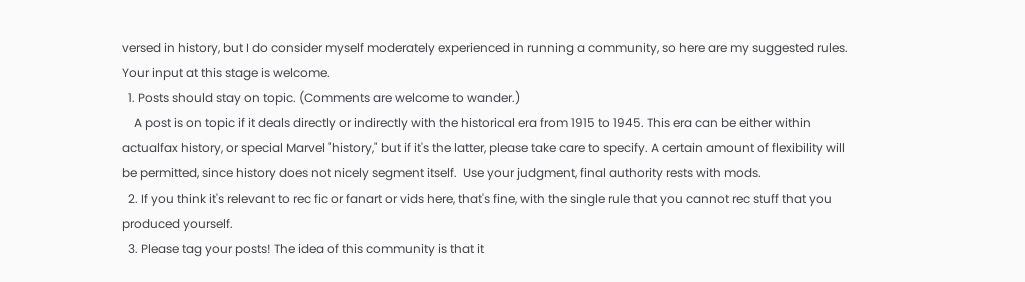versed in history, but I do consider myself moderately experienced in running a community, so here are my suggested rules. Your input at this stage is welcome.
  1. Posts should stay on topic. (Comments are welcome to wander.)
    A post is on topic if it deals directly or indirectly with the historical era from 1915 to 1945. This era can be either within actualfax history, or special Marvel "history," but if it's the latter, please take care to specify. A certain amount of flexibility will be permitted, since history does not nicely segment itself.  Use your judgment, final authority rests with mods.
  2. If you think it's relevant to rec fic or fanart or vids here, that's fine, with the single rule that you cannot rec stuff that you produced yourself.
  3. Please tag your posts! The idea of this community is that it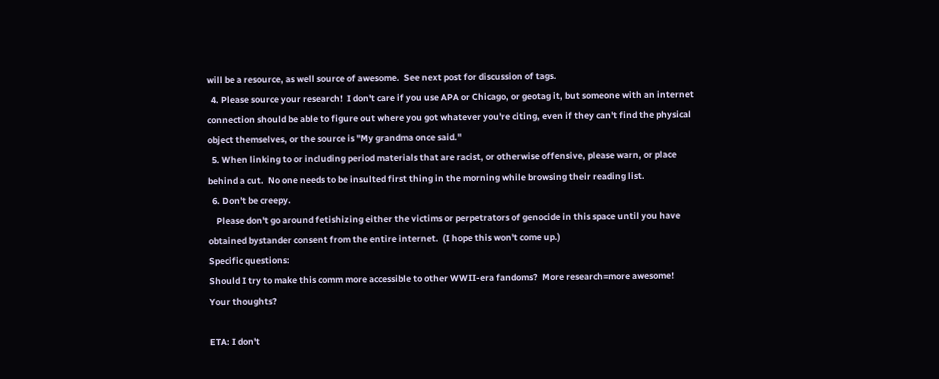will be a resource, as well source of awesome.  See next post for discussion of tags.
  4. Please source your research!  I don't care if you use APA or Chicago, or geotag it, but someone with an internet connection should be able to figure out where you got whatever you're citing, even if they can't find the physical object themselves, or the source is "My grandma once said."
  5. When linking to or including period materials that are racist, or otherwise offensive, please warn, or place behind a cut.  No one needs to be insulted first thing in the morning while browsing their reading list.
  6. Don't be creepy.
    Please don't go around fetishizing either the victims or perpetrators of genocide in this space until you have obtained bystander consent from the entire internet.  (I hope this won't come up.)
Specific questions:
Should I try to make this comm more accessible to other WWII-era fandoms?  More research=more awesome!
Your thoughts?

ETA: I don't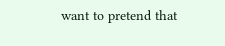want to pretend that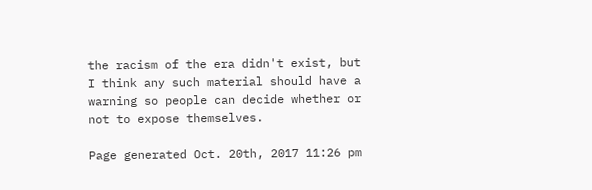the racism of the era didn't exist, but I think any such material should have a warning so people can decide whether or not to expose themselves.

Page generated Oct. 20th, 2017 11:26 pm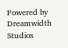Powered by Dreamwidth Studios